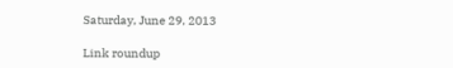Saturday, June 29, 2013

Link roundup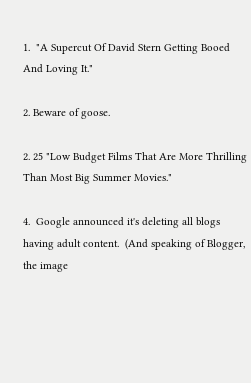1.  "A Supercut Of David Stern Getting Booed And Loving It."

2. Beware of goose.

2. 25 "Low Budget Films That Are More Thrilling Than Most Big Summer Movies."

4.  Google announced it's deleting all blogs having adult content.  (And speaking of Blogger, the image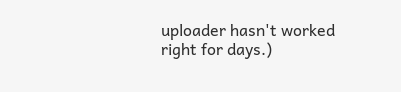uploader hasn't worked right for days.)